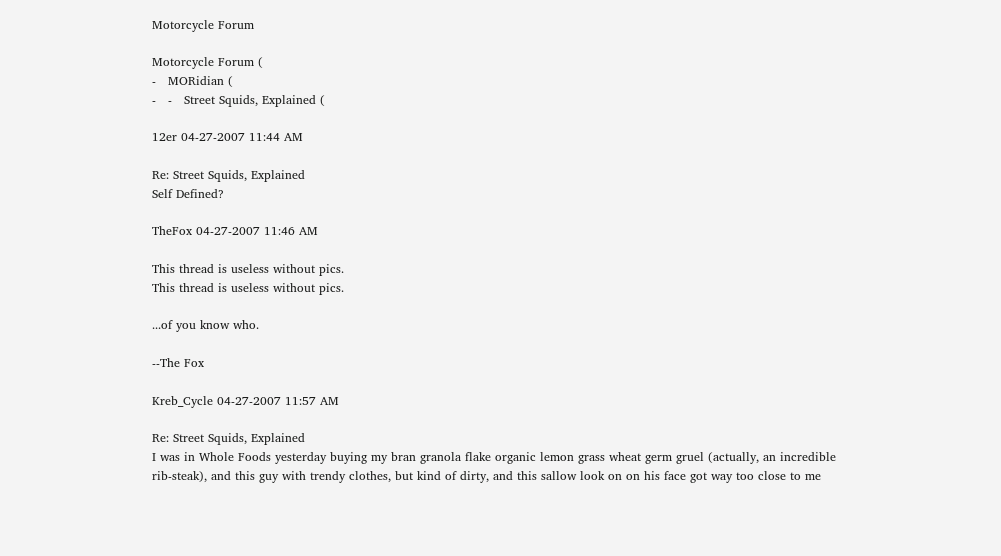Motorcycle Forum

Motorcycle Forum (
-   MORidian (
-   -   Street Squids, Explained (

12er 04-27-2007 11:44 AM

Re: Street Squids, Explained
Self Defined?

TheFox 04-27-2007 11:46 AM

This thread is useless without pics.
This thread is useless without pics.

...of you know who.

--The Fox

Kreb_Cycle 04-27-2007 11:57 AM

Re: Street Squids, Explained
I was in Whole Foods yesterday buying my bran granola flake organic lemon grass wheat germ gruel (actually, an incredible rib-steak), and this guy with trendy clothes, but kind of dirty, and this sallow look on on his face got way too close to me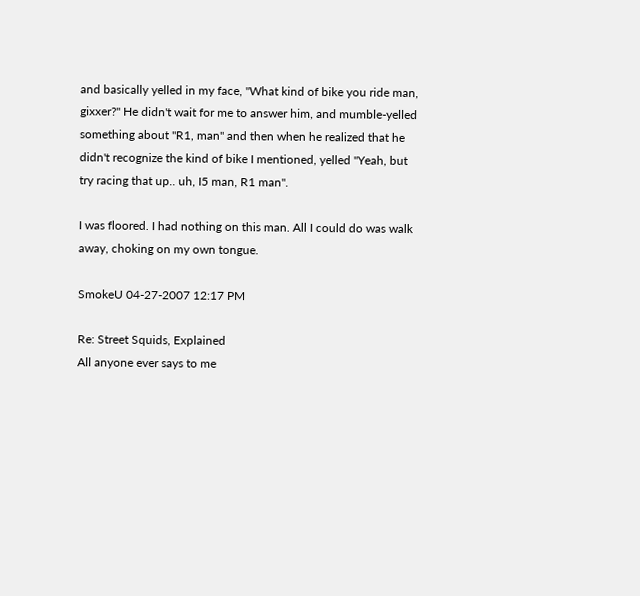and basically yelled in my face, "What kind of bike you ride man, gixxer?" He didn't wait for me to answer him, and mumble-yelled something about "R1, man" and then when he realized that he didn't recognize the kind of bike I mentioned, yelled "Yeah, but try racing that up.. uh, I5 man, R1 man".

I was floored. I had nothing on this man. All I could do was walk away, choking on my own tongue.

SmokeU 04-27-2007 12:17 PM

Re: Street Squids, Explained
All anyone ever says to me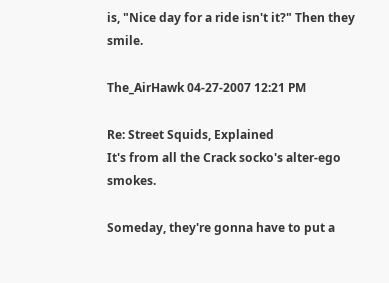is, "Nice day for a ride isn't it?" Then they smile.

The_AirHawk 04-27-2007 12:21 PM

Re: Street Squids, Explained
It's from all the Crack socko's alter-ego smokes.

Someday, they're gonna have to put a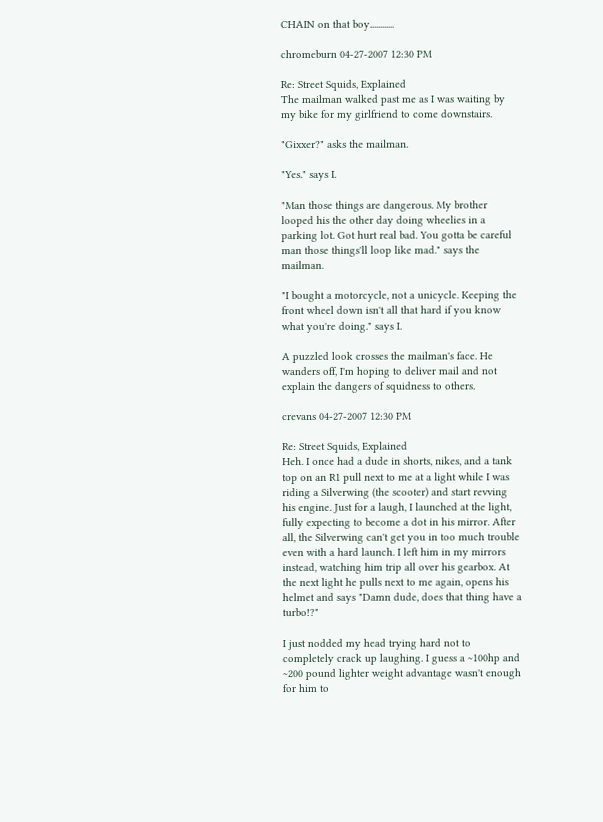CHAIN on that boy............

chromeburn 04-27-2007 12:30 PM

Re: Street Squids, Explained
The mailman walked past me as I was waiting by my bike for my girlfriend to come downstairs.

"Gixxer?" asks the mailman.

"Yes." says I.

"Man those things are dangerous. My brother looped his the other day doing wheelies in a parking lot. Got hurt real bad. You gotta be careful man those things'll loop like mad." says the mailman.

"I bought a motorcycle, not a unicycle. Keeping the front wheel down isn't all that hard if you know what you're doing." says I.

A puzzled look crosses the mailman's face. He wanders off, I'm hoping to deliver mail and not explain the dangers of squidness to others.

crevans 04-27-2007 12:30 PM

Re: Street Squids, Explained
Heh. I once had a dude in shorts, nikes, and a tank top on an R1 pull next to me at a light while I was riding a Silverwing (the scooter) and start revving his engine. Just for a laugh, I launched at the light, fully expecting to become a dot in his mirror. After all, the Silverwing can't get you in too much trouble even with a hard launch. I left him in my mirrors instead, watching him trip all over his gearbox. At the next light he pulls next to me again, opens his helmet and says "Damn dude, does that thing have a turbo!?"

I just nodded my head trying hard not to completely crack up laughing. I guess a ~100hp and ~200 pound lighter weight advantage wasn't enough for him to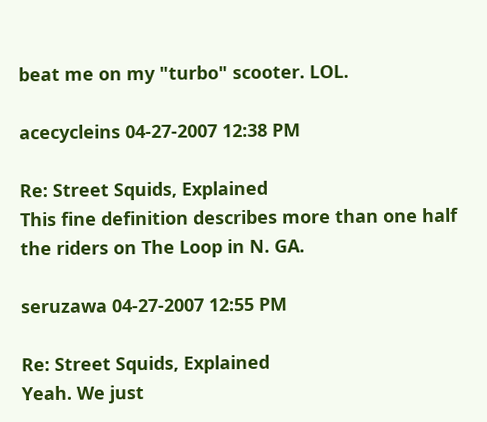beat me on my "turbo" scooter. LOL.

acecycleins 04-27-2007 12:38 PM

Re: Street Squids, Explained
This fine definition describes more than one half the riders on The Loop in N. GA.

seruzawa 04-27-2007 12:55 PM

Re: Street Squids, Explained
Yeah. We just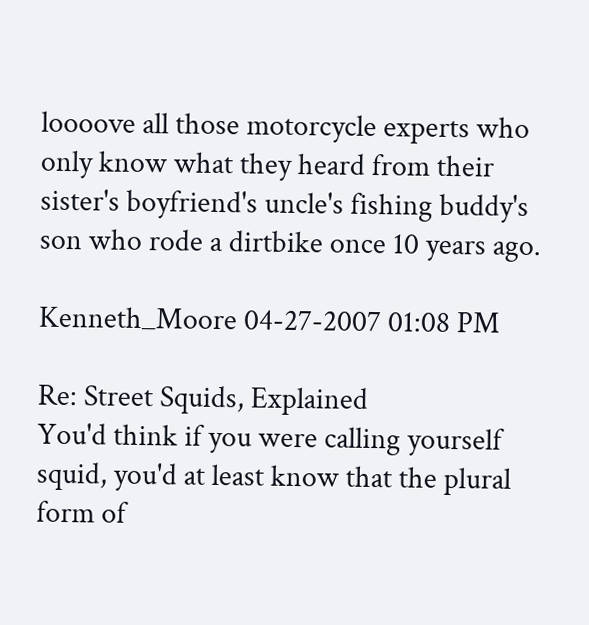loooove all those motorcycle experts who only know what they heard from their sister's boyfriend's uncle's fishing buddy's son who rode a dirtbike once 10 years ago.

Kenneth_Moore 04-27-2007 01:08 PM

Re: Street Squids, Explained
You'd think if you were calling yourself squid, you'd at least know that the plural form of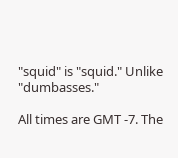"squid" is "squid." Unlike "dumbasses."

All times are GMT -7. The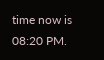time now is 08:20 PM.